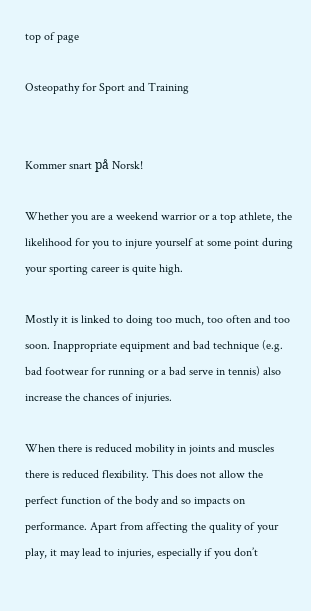top of page

Osteopathy for Sport and Training


Kommer snart på Norsk!

Whether you are a weekend warrior or a top athlete, the likelihood for you to injure yourself at some point during your sporting career is quite high.

Mostly it is linked to doing too much, too often and too soon. Inappropriate equipment and bad technique (e.g. bad footwear for running or a bad serve in tennis) also increase the chances of injuries.

When there is reduced mobility in joints and muscles there is reduced flexibility. This does not allow the perfect function of the body and so impacts on performance. Apart from affecting the quality of your play, it may lead to injuries, especially if you don’t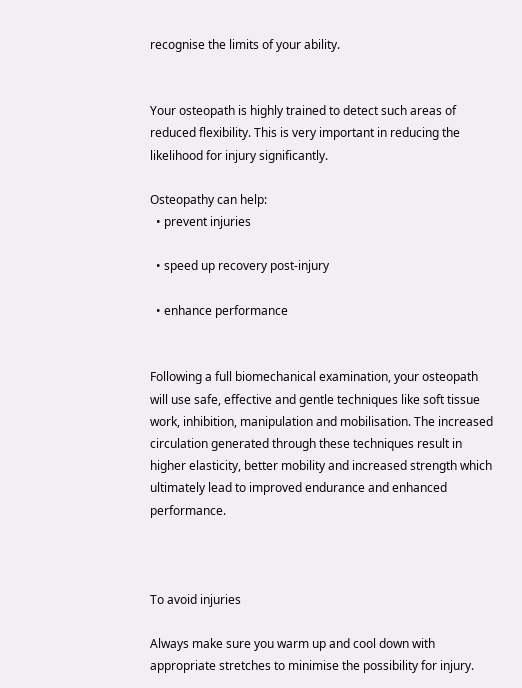recognise the limits of your ability.


Your osteopath is highly trained to detect such areas of reduced flexibility. This is very important in reducing the likelihood for injury significantly.

Osteopathy can help:
  • prevent injuries

  • speed up recovery post-injury

  • enhance performance


Following a full biomechanical examination, your osteopath will use safe, effective and gentle techniques like soft tissue work, inhibition, manipulation and mobilisation. The increased circulation generated through these techniques result in higher elasticity, better mobility and increased strength which ultimately lead to improved endurance and enhanced performance.



To avoid injuries

Always make sure you warm up and cool down with appropriate stretches to minimise the possibility for injury.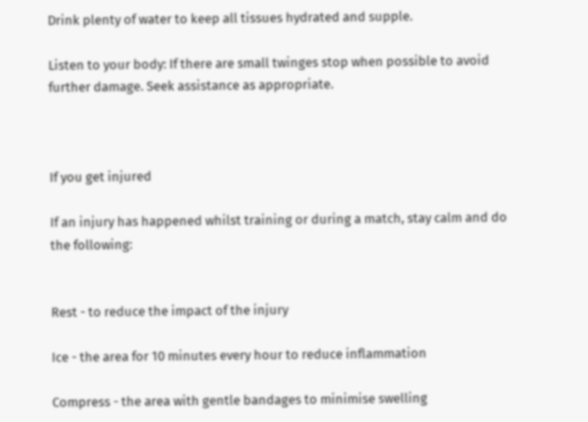Drink plenty of water to keep all tissues hydrated and supple.

Listen to your body: If there are small twinges stop when possible to avoid further damage. Seek assistance as appropriate.



If you get injured

If an injury has happened whilst training or during a match, stay calm and do the following:


Rest - to reduce the impact of the injury

Ice - the area for 10 minutes every hour to reduce inflammation

Compress - the area with gentle bandages to minimise swelling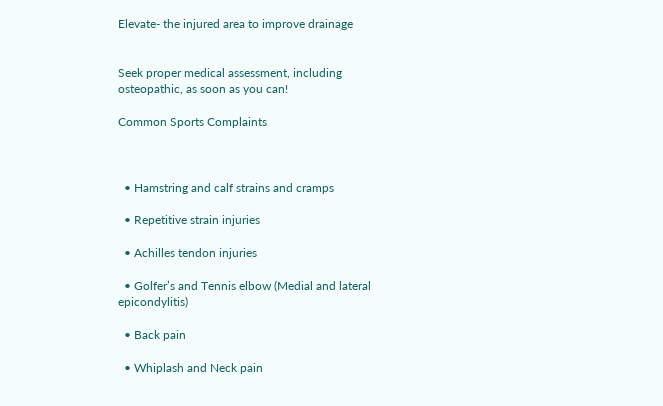Elevate- the injured area to improve drainage


Seek proper medical assessment, including osteopathic, as soon as you can!

Common Sports Complaints



  • Hamstring and calf strains and cramps

  • Repetitive strain injuries

  • Achilles tendon injuries

  • Golfer’s and Tennis elbow (Medial and lateral epicondylitis)

  • Back pain

  • Whiplash and Neck pain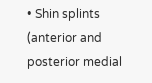• Shin splints (anterior and posterior medial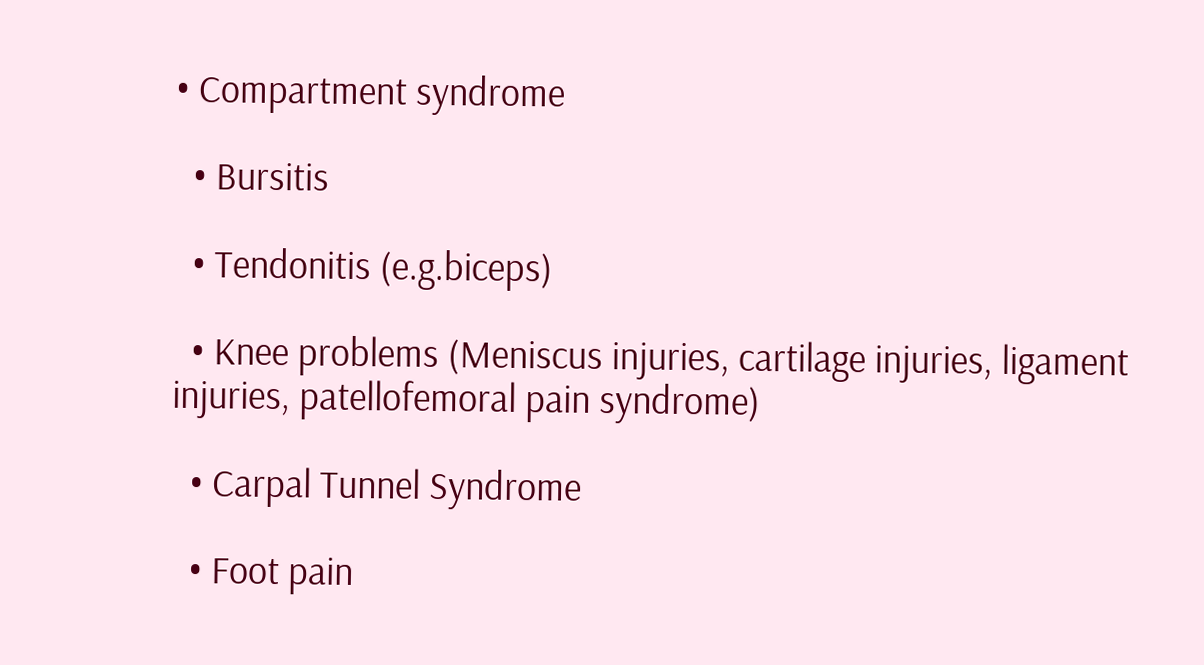• Compartment syndrome

  • Bursitis

  • Tendonitis (e.g.biceps)

  • Knee problems (Meniscus injuries, cartilage injuries, ligament injuries, patellofemoral pain syndrome)

  • Carpal Tunnel Syndrome

  • Foot pain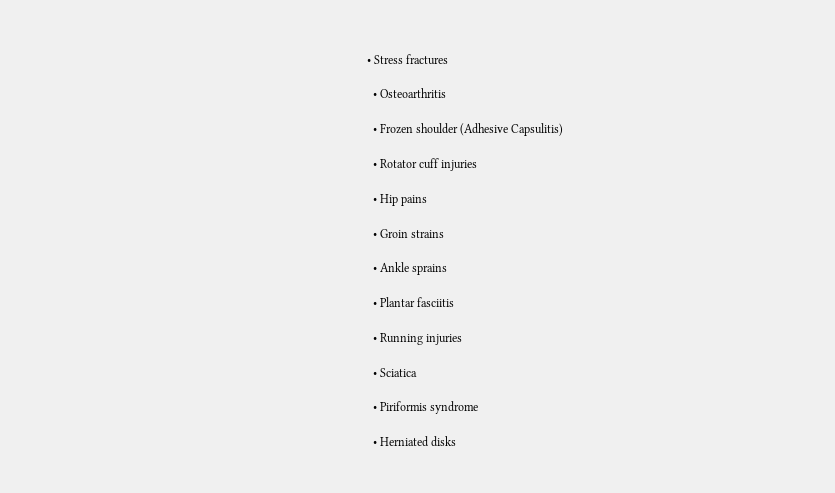• Stress fractures

  • Osteoarthritis

  • Frozen shoulder (Adhesive Capsulitis)

  • Rotator cuff injuries

  • Hip pains

  • Groin strains

  • Ankle sprains

  • Plantar fasciitis

  • Running injuries

  • Sciatica

  • Piriformis syndrome

  • Herniated disks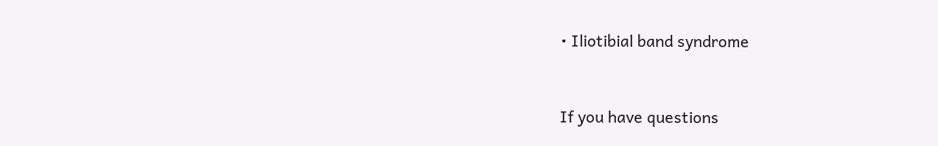• Iliotibial band syndrome



If you have questions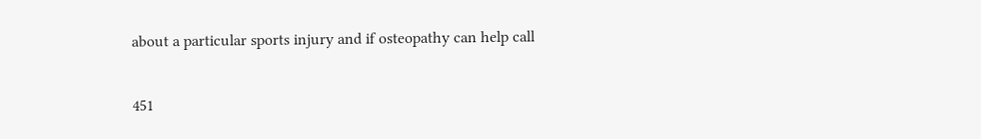about a particular sports injury and if osteopathy can help call

451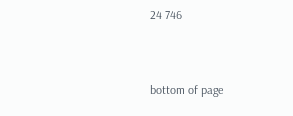24 746



bottom of page